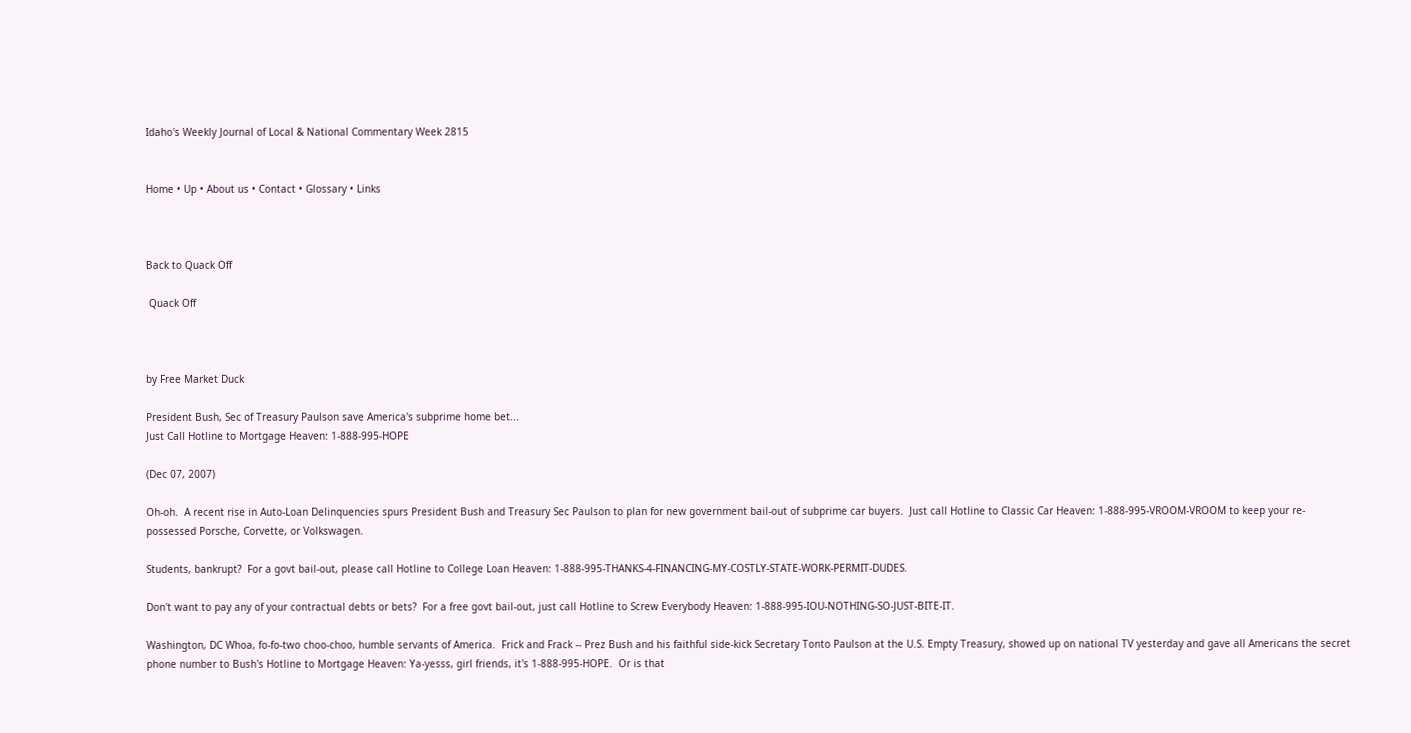Idaho's Weekly Journal of Local & National Commentary Week 2815


Home • Up • About us • Contact • Glossary • Links



Back to Quack Off

 Quack Off



by Free Market Duck

President Bush, Sec of Treasury Paulson save America's subprime home bet...
Just Call Hotline to Mortgage Heaven: 1-888-995-HOPE

(Dec 07, 2007)

Oh-oh.  A recent rise in Auto-Loan Delinquencies spurs President Bush and Treasury Sec Paulson to plan for new government bail-out of subprime car buyers.  Just call Hotline to Classic Car Heaven: 1-888-995-VROOM-VROOM to keep your re-possessed Porsche, Corvette, or Volkswagen.

Students, bankrupt?  For a govt bail-out, please call Hotline to College Loan Heaven: 1-888-995-THANKS-4-FINANCING-MY-COSTLY-STATE-WORK-PERMIT-DUDES.

Don't want to pay any of your contractual debts or bets?  For a free govt bail-out, just call Hotline to Screw Everybody Heaven: 1-888-995-IOU-NOTHING-SO-JUST-BITE-IT.

Washington, DC Whoa, fo-fo-two choo-choo, humble servants of America.  Frick and Frack -- Prez Bush and his faithful side-kick Secretary Tonto Paulson at the U.S. Empty Treasury, showed up on national TV yesterday and gave all Americans the secret phone number to Bush's Hotline to Mortgage Heaven: Ya-yesss, girl friends, it's 1-888-995-HOPE.  Or is that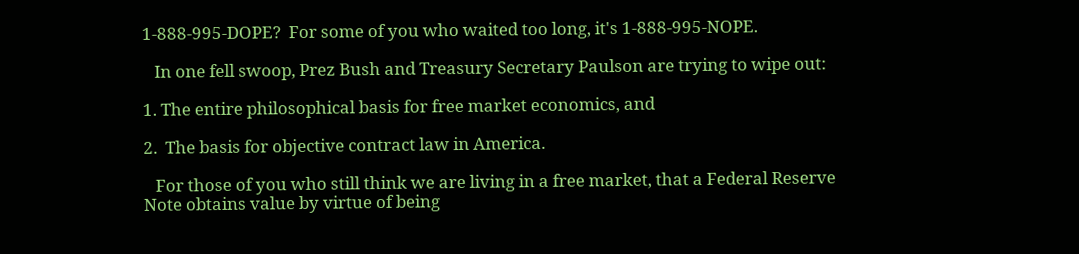1-888-995-DOPE?  For some of you who waited too long, it's 1-888-995-NOPE.

   In one fell swoop, Prez Bush and Treasury Secretary Paulson are trying to wipe out:

1. The entire philosophical basis for free market economics, and

2.  The basis for objective contract law in America.

   For those of you who still think we are living in a free market, that a Federal Reserve Note obtains value by virtue of being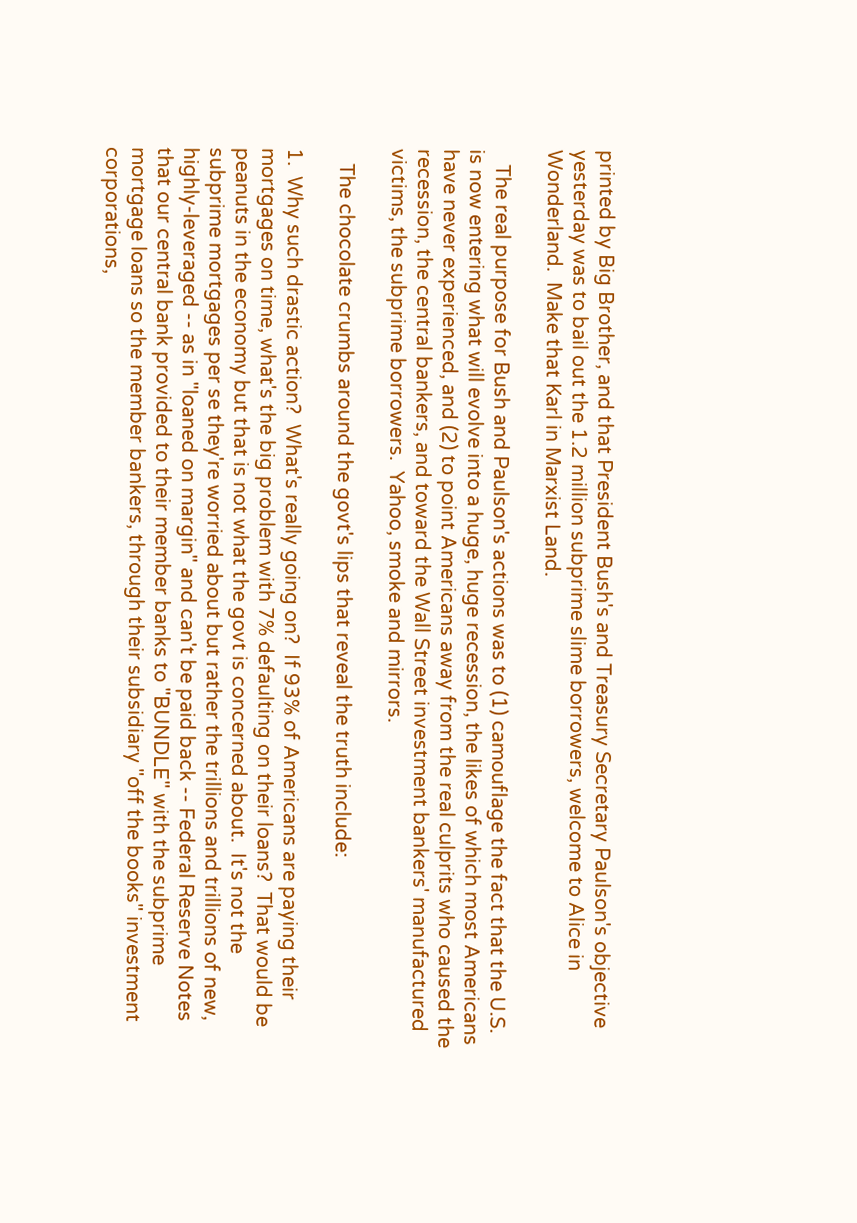printed by Big Brother, and that President Bush's and Treasury Secretary Paulson's objective yesterday was to bail out the 1.2 million subprime slime borrowers, welcome to Alice in Wonderland.  Make that Karl in Marxist Land.

   The real purpose for Bush and Paulson's actions was to (1) camouflage the fact that the U.S. is now entering what will evolve into a huge, huge recession, the likes of which most Americans have never experienced, and (2) to point Americans away from the real culprits who caused the recession, the central bankers, and toward the Wall Street investment bankers' manufactured victims, the subprime borrowers.  Yahoo, smoke and mirrors.

   The chocolate crumbs around the govt's lips that reveal the truth include:

1.  Why such drastic action?  What's really going on?  If 93% of Americans are paying their mortgages on time, what's the big problem with 7% defaulting on their loans?  That would be peanuts in the economy but that is not what the govt is concerned about.  It's not the subprime mortgages per se they're worried about but rather the trillions and trillions of new, highly-leveraged -- as in "loaned on margin" and can't be paid back -- Federal Reserve Notes that our central bank provided to their member banks to "BUNDLE" with the subprime mortgage loans so the member bankers, through their subsidiary "off the books" investment corporations,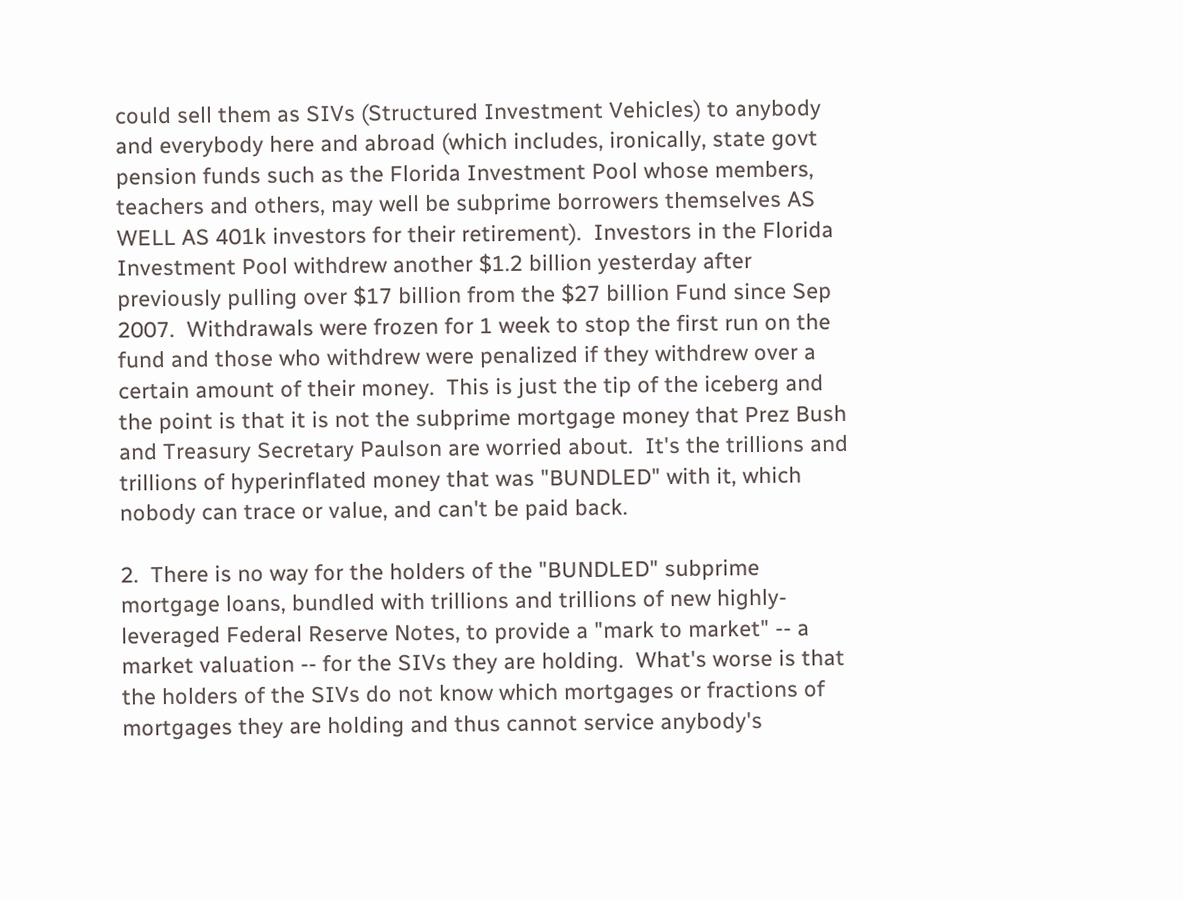could sell them as SIVs (Structured Investment Vehicles) to anybody and everybody here and abroad (which includes, ironically, state govt pension funds such as the Florida Investment Pool whose members, teachers and others, may well be subprime borrowers themselves AS WELL AS 401k investors for their retirement).  Investors in the Florida Investment Pool withdrew another $1.2 billion yesterday after previously pulling over $17 billion from the $27 billion Fund since Sep 2007.  Withdrawals were frozen for 1 week to stop the first run on the fund and those who withdrew were penalized if they withdrew over a certain amount of their money.  This is just the tip of the iceberg and the point is that it is not the subprime mortgage money that Prez Bush and Treasury Secretary Paulson are worried about.  It's the trillions and trillions of hyperinflated money that was "BUNDLED" with it, which nobody can trace or value, and can't be paid back.

2.  There is no way for the holders of the "BUNDLED" subprime mortgage loans, bundled with trillions and trillions of new highly-leveraged Federal Reserve Notes, to provide a "mark to market" -- a market valuation -- for the SIVs they are holding.  What's worse is that the holders of the SIVs do not know which mortgages or fractions of mortgages they are holding and thus cannot service anybody's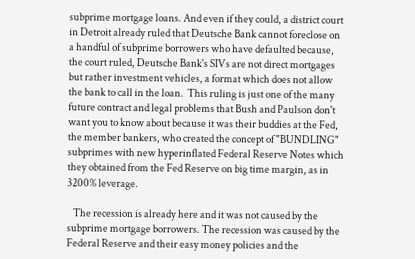subprime mortgage loans. And even if they could, a district court in Detroit already ruled that Deutsche Bank cannot foreclose on a handful of subprime borrowers who have defaulted because, the court ruled, Deutsche Bank's SIVs are not direct mortgages but rather investment vehicles, a format which does not allow the bank to call in the loan.  This ruling is just one of the many future contract and legal problems that Bush and Paulson don't want you to know about because it was their buddies at the Fed, the member bankers, who created the concept of "BUNDLING" subprimes with new hyperinflated Federal Reserve Notes which they obtained from the Fed Reserve on big time margin, as in 3200% leverage.

   The recession is already here and it was not caused by the subprime mortgage borrowers. The recession was caused by the Federal Reserve and their easy money policies and the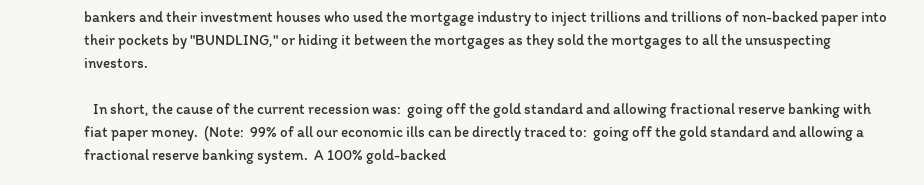bankers and their investment houses who used the mortgage industry to inject trillions and trillions of non-backed paper into their pockets by "BUNDLING," or hiding it between the mortgages as they sold the mortgages to all the unsuspecting investors.

   In short, the cause of the current recession was:  going off the gold standard and allowing fractional reserve banking with fiat paper money.  (Note:  99% of all our economic ills can be directly traced to:  going off the gold standard and allowing a fractional reserve banking system.  A 100% gold-backed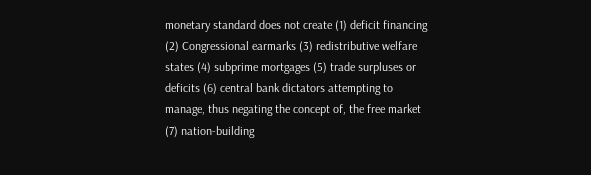monetary standard does not create (1) deficit financing (2) Congressional earmarks (3) redistributive welfare states (4) subprime mortgages (5) trade surpluses or deficits (6) central bank dictators attempting to manage, thus negating the concept of, the free market (7) nation-building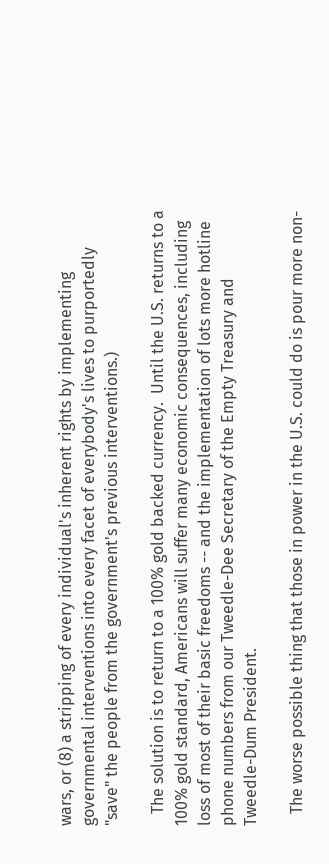wars, or (8) a stripping of every individual's inherent rights by implementing governmental interventions into every facet of everybody's lives to purportedly "save" the people from the government's previous interventions.)

   The solution is to return to a 100% gold backed currency.  Until the U.S. returns to a 100% gold standard, Americans will suffer many economic consequences, including loss of most of their basic freedoms -- and the implementation of lots more hotline phone numbers from our Tweedle-Dee Secretary of the Empty Treasury and Tweedle-Dum President.

   The worse possible thing that those in power in the U.S. could do is pour more non-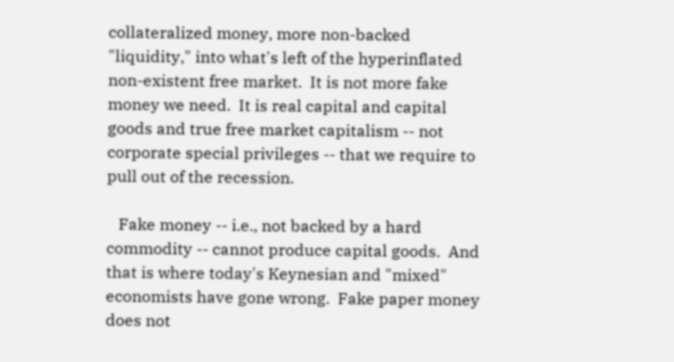collateralized money, more non-backed "liquidity," into what's left of the hyperinflated non-existent free market.  It is not more fake money we need.  It is real capital and capital goods and true free market capitalism -- not corporate special privileges -- that we require to pull out of the recession.

   Fake money -- i.e., not backed by a hard commodity -- cannot produce capital goods.  And that is where today's Keynesian and "mixed" economists have gone wrong.  Fake paper money does not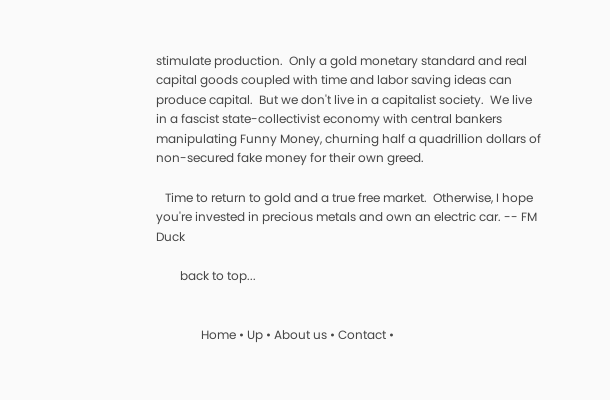stimulate production.  Only a gold monetary standard and real capital goods coupled with time and labor saving ideas can produce capital.  But we don't live in a capitalist society.  We live in a fascist state-collectivist economy with central bankers manipulating Funny Money, churning half a quadrillion dollars of non-secured fake money for their own greed.

   Time to return to gold and a true free market.  Otherwise, I hope you're invested in precious metals and own an electric car. -- FM Duck

        back to top...


               Home • Up • About us • Contact •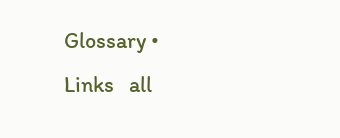Glossary • Links   all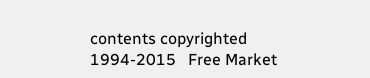contents copyrighted 1994-2015   Free Market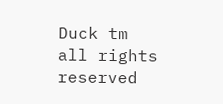Duck tm   all rights reserved